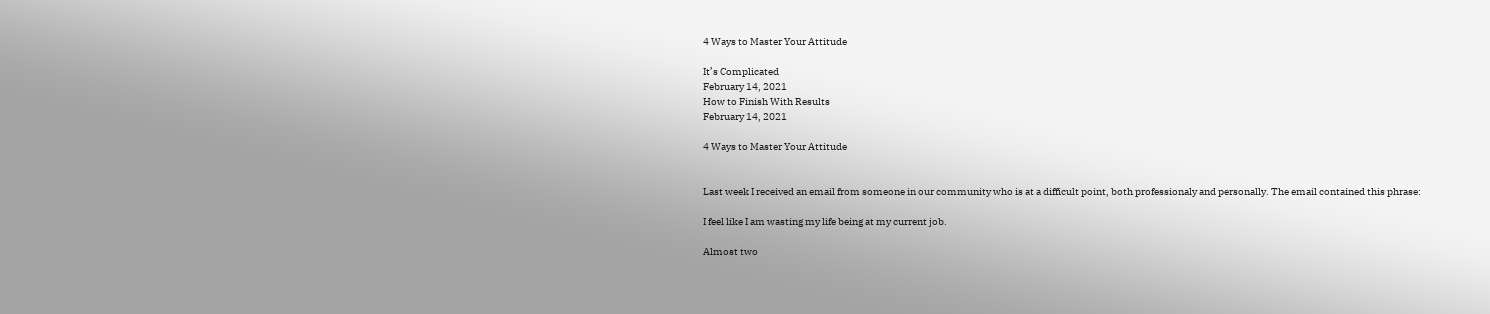4 Ways to Master Your Attitude

It’s Complicated
February 14, 2021
How to Finish With Results
February 14, 2021

4 Ways to Master Your Attitude


Last week I received an email from someone in our community who is at a difficult point, both professionaly and personally. The email contained this phrase:

I feel like I am wasting my life being at my current job.

Almost two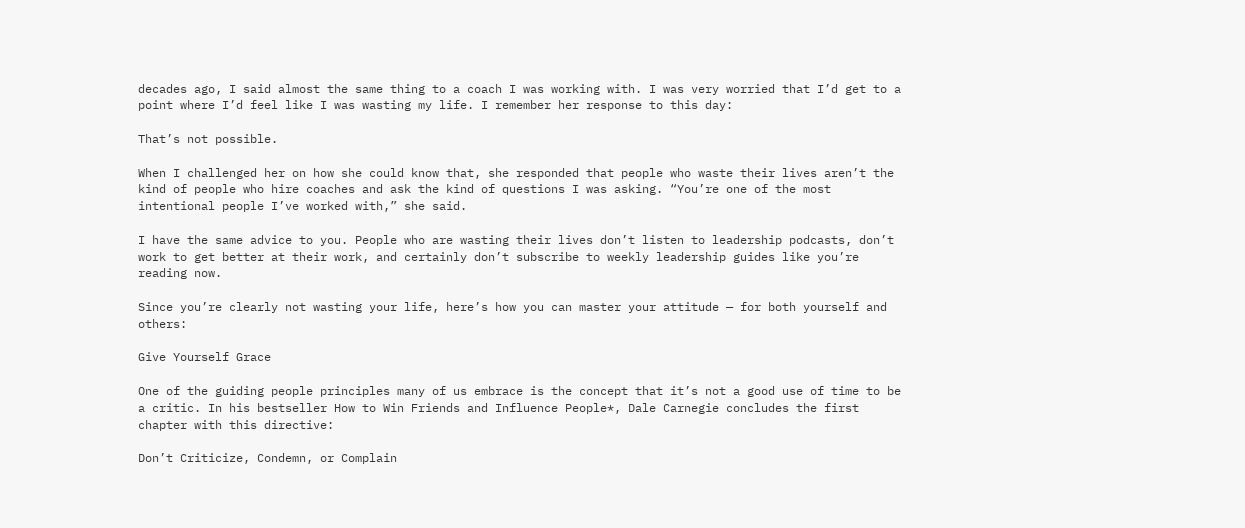decades ago, I said almost the same thing to a coach I was working with. I was very worried that I’d get to a point where I’d feel like I was wasting my life. I remember her response to this day:

That’s not possible.

When I challenged her on how she could know that, she responded that people who waste their lives aren’t the kind of people who hire coaches and ask the kind of questions I was asking. “You’re one of the most intentional people I’ve worked with,” she said.

I have the same advice to you. People who are wasting their lives don’t listen to leadership podcasts, don’t work to get better at their work, and certainly don’t subscribe to weekly leadership guides like you’re reading now.

Since you’re clearly not wasting your life, here’s how you can master your attitude — for both yourself and others:

Give Yourself Grace

One of the guiding people principles many of us embrace is the concept that it’s not a good use of time to be a critic. In his bestseller How to Win Friends and Influence People*, Dale Carnegie concludes the first chapter with this directive:

Don’t Criticize, Condemn, or Complain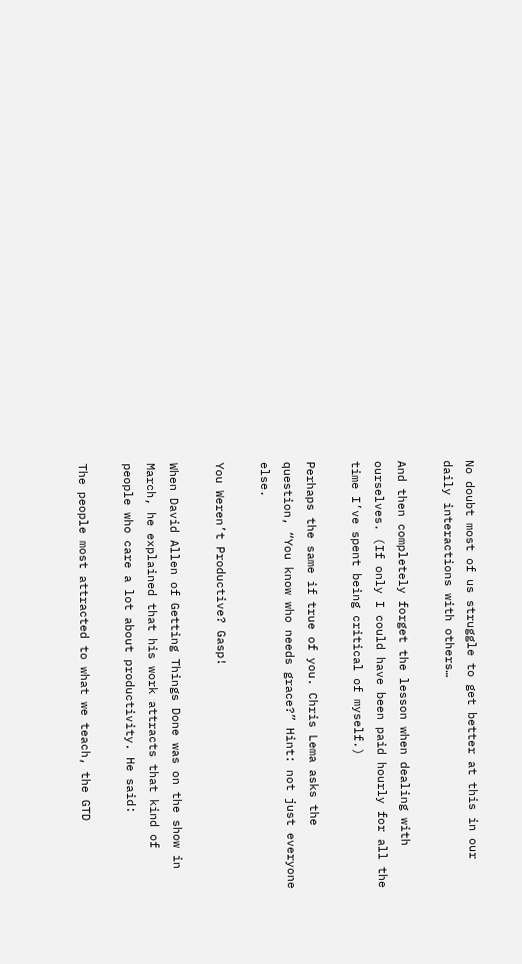No doubt most of us struggle to get better at this in our daily interactions with others…

And then completely forget the lesson when dealing with ourselves. (If only I could have been paid hourly for all the time I’ve spent being critical of myself.)

Perhaps the same if true of you. Chris Lema asks the question, “You know who needs grace?” Hint: not just everyone else.

You Weren’t Productive? Gasp!

When David Allen of Getting Things Done was on the show in March, he explained that his work attracts that kind of people who care a lot about productivity. He said:

The people most attracted to what we teach, the GTD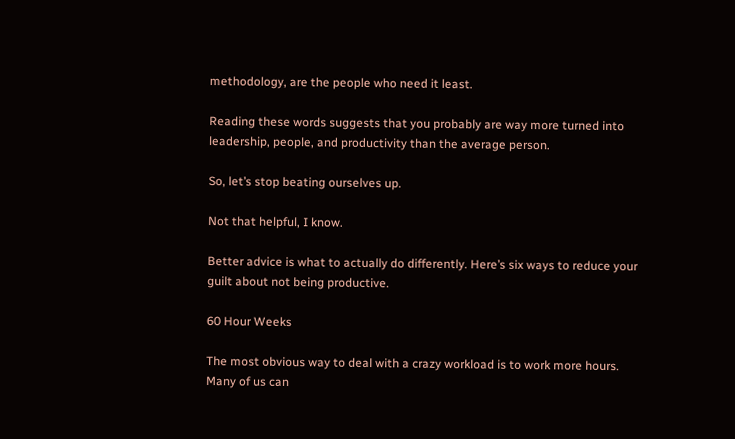methodology, are the people who need it least.

Reading these words suggests that you probably are way more turned into leadership, people, and productivity than the average person.

So, let’s stop beating ourselves up.

Not that helpful, I know.

Better advice is what to actually do differently. Here’s six ways to reduce your guilt about not being productive.

60 Hour Weeks

The most obvious way to deal with a crazy workload is to work more hours. Many of us can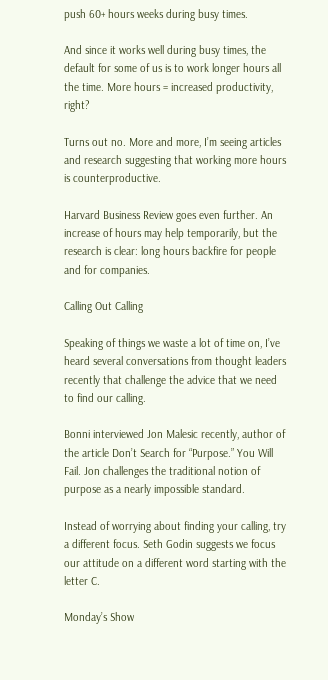push 60+ hours weeks during busy times.

And since it works well during busy times, the default for some of us is to work longer hours all the time. More hours = increased productivity, right?

Turns out no. More and more, I’m seeing articles and research suggesting that working more hours is counterproductive.

Harvard Business Review goes even further. An increase of hours may help temporarily, but the research is clear: long hours backfire for people and for companies.

Calling Out Calling

Speaking of things we waste a lot of time on, I’ve heard several conversations from thought leaders recently that challenge the advice that we need to find our calling.

Bonni interviewed Jon Malesic recently, author of the article Don’t Search for “Purpose.” You Will Fail. Jon challenges the traditional notion of purpose as a nearly impossible standard.

Instead of worrying about finding your calling, try a different focus. Seth Godin suggests we focus our attitude on a different word starting with the letter C.

Monday’s Show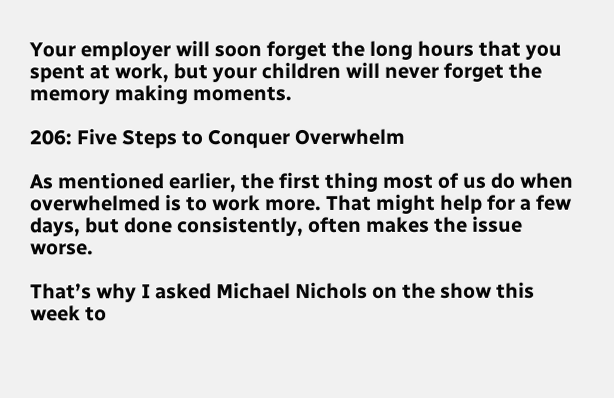Your employer will soon forget the long hours that you spent at work, but your children will never forget the memory making moments.

206: Five Steps to Conquer Overwhelm

As mentioned earlier, the first thing most of us do when overwhelmed is to work more. That might help for a few days, but done consistently, often makes the issue worse.

That’s why I asked Michael Nichols on the show this week to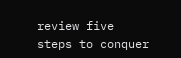review five steps to conquer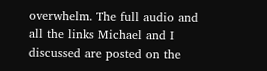overwhelm. The full audio and all the links Michael and I discussed are posted on the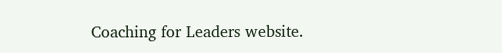Coaching for Leaders website.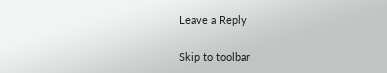Leave a Reply

Skip to toolbar